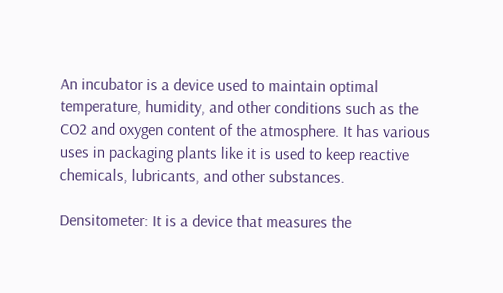An incubator is a device used to maintain optimal temperature, humidity, and other conditions such as the CO2 and oxygen content of the atmosphere. It has various uses in packaging plants like it is used to keep reactive chemicals, lubricants, and other substances.

Densitometer: It is a device that measures the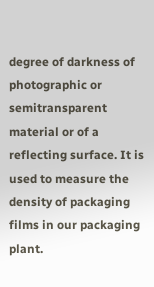degree of darkness of photographic or semitransparent material or of a reflecting surface. It is used to measure the density of packaging films in our packaging plant.